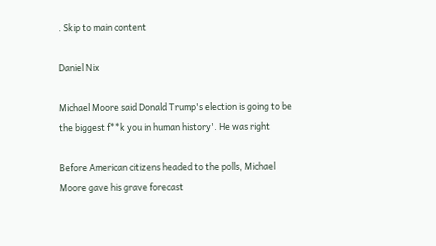. Skip to main content

Daniel Nix

Michael Moore said Donald Trump's election is going to be the biggest f**k you in human history'. He was right

Before American citizens headed to the polls, Michael Moore gave his grave forecast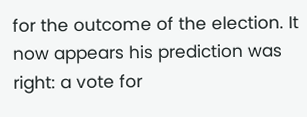for the outcome of the election. It now appears his prediction was right: a vote for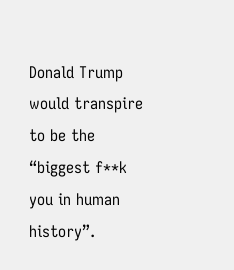Donald Trump would transpire to be the “biggest f**k you in human history”.